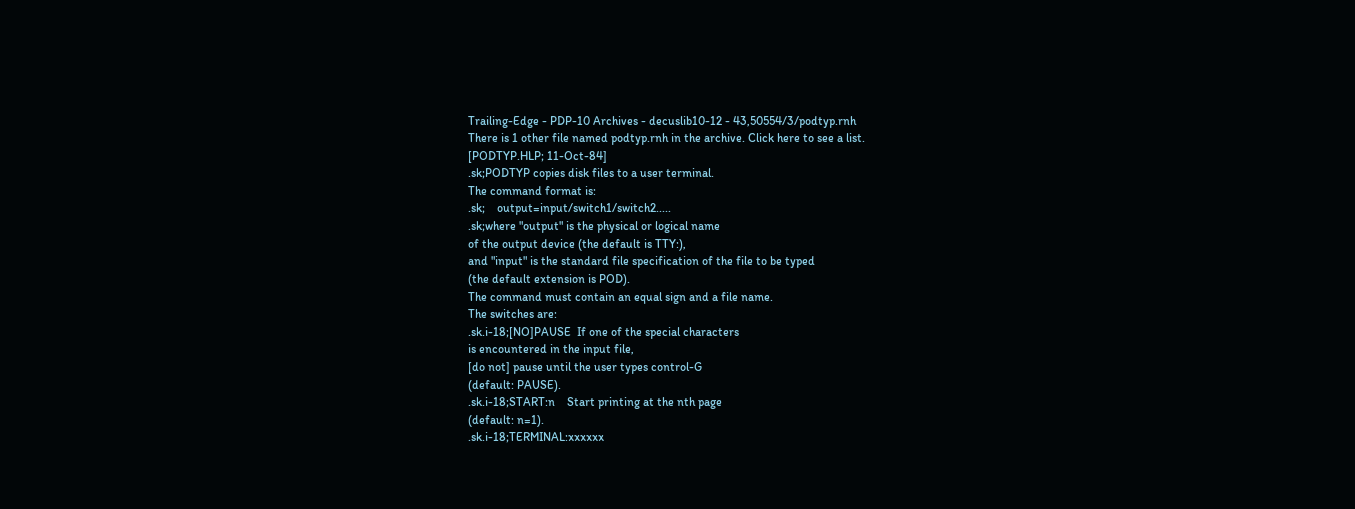Trailing-Edge - PDP-10 Archives - decuslib10-12 - 43,50554/3/podtyp.rnh
There is 1 other file named podtyp.rnh in the archive. Click here to see a list.
[PODTYP.HLP; 11-Oct-84]
.sk;PODTYP copies disk files to a user terminal.
The command format is:
.sk;    output=input/switch1/switch2.....
.sk;where "output" is the physical or logical name
of the output device (the default is TTY:),
and "input" is the standard file specification of the file to be typed
(the default extension is POD).
The command must contain an equal sign and a file name.
The switches are:
.sk.i-18;[NO]PAUSE  If one of the special characters
is encountered in the input file,
[do not] pause until the user types control-G
(default: PAUSE).
.sk.i-18;START:n    Start printing at the nth page
(default: n=1).
.sk.i-18;TERMINAL:xxxxxx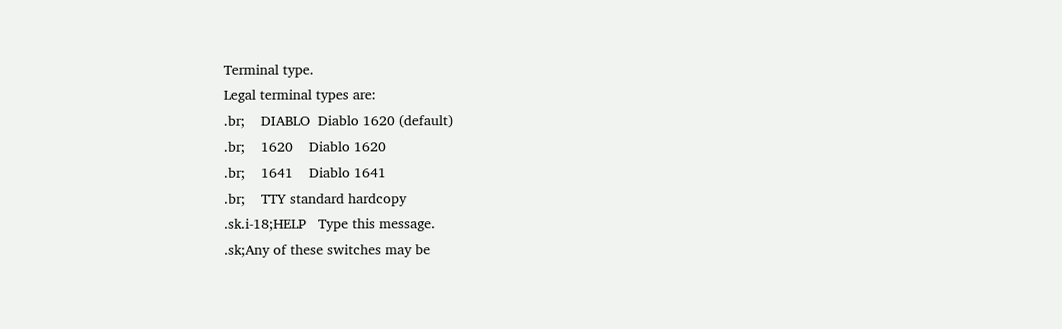Terminal type.
Legal terminal types are:
.br;    DIABLO  Diablo 1620 (default)
.br;    1620    Diablo 1620
.br;    1641    Diablo 1641
.br;    TTY standard hardcopy
.sk.i-18;HELP   Type this message.
.sk;Any of these switches may be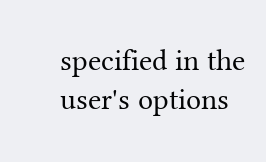specified in the user's options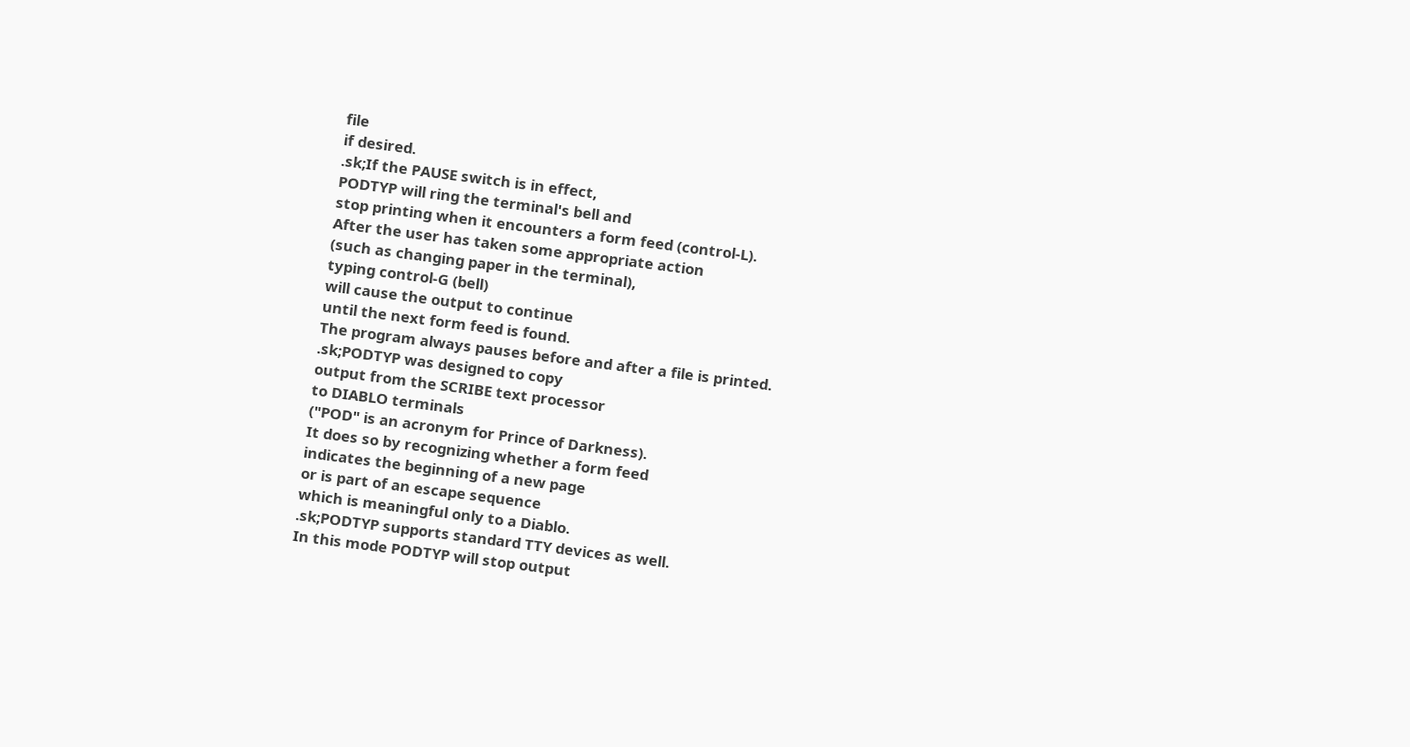file
if desired.
.sk;If the PAUSE switch is in effect,
PODTYP will ring the terminal's bell and
stop printing when it encounters a form feed (control-L).
After the user has taken some appropriate action
(such as changing paper in the terminal),
typing control-G (bell)
will cause the output to continue
until the next form feed is found.
The program always pauses before and after a file is printed.
.sk;PODTYP was designed to copy
output from the SCRIBE text processor
to DIABLO terminals
("POD" is an acronym for Prince of Darkness).
It does so by recognizing whether a form feed
indicates the beginning of a new page
or is part of an escape sequence
which is meaningful only to a Diablo.
.sk;PODTYP supports standard TTY devices as well.
In this mode PODTYP will stop output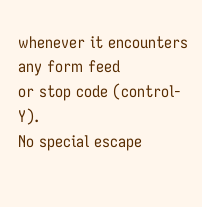whenever it encounters any form feed
or stop code (control-Y).
No special escape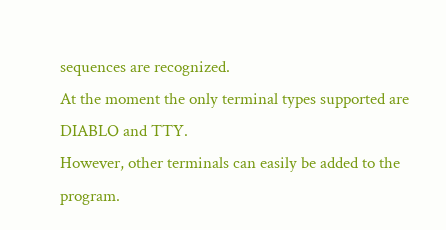sequences are recognized.
At the moment the only terminal types supported are DIABLO and TTY.
However, other terminals can easily be added to the program.